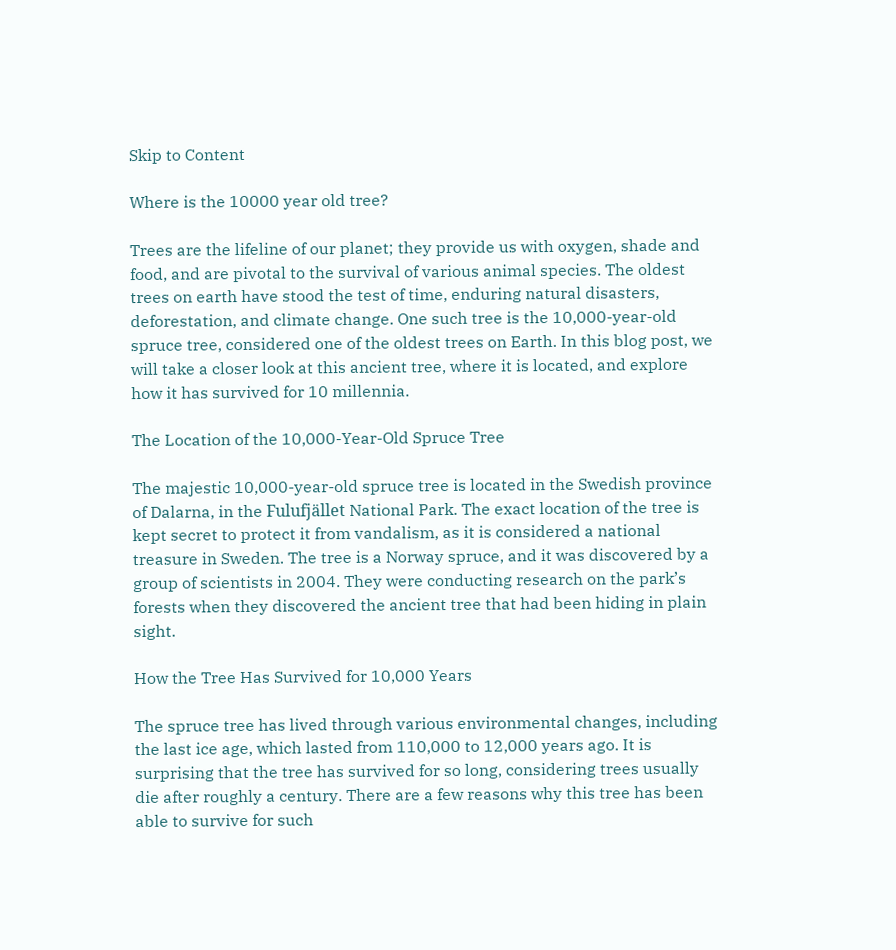Skip to Content

Where is the 10000 year old tree?

Trees are the lifeline of our planet; they provide us with oxygen, shade and food, and are pivotal to the survival of various animal species. The oldest trees on earth have stood the test of time, enduring natural disasters, deforestation, and climate change. One such tree is the 10,000-year-old spruce tree, considered one of the oldest trees on Earth. In this blog post, we will take a closer look at this ancient tree, where it is located, and explore how it has survived for 10 millennia.

The Location of the 10,000-Year-Old Spruce Tree

The majestic 10,000-year-old spruce tree is located in the Swedish province of Dalarna, in the Fulufjället National Park. The exact location of the tree is kept secret to protect it from vandalism, as it is considered a national treasure in Sweden. The tree is a Norway spruce, and it was discovered by a group of scientists in 2004. They were conducting research on the park’s forests when they discovered the ancient tree that had been hiding in plain sight.

How the Tree Has Survived for 10,000 Years

The spruce tree has lived through various environmental changes, including the last ice age, which lasted from 110,000 to 12,000 years ago. It is surprising that the tree has survived for so long, considering trees usually die after roughly a century. There are a few reasons why this tree has been able to survive for such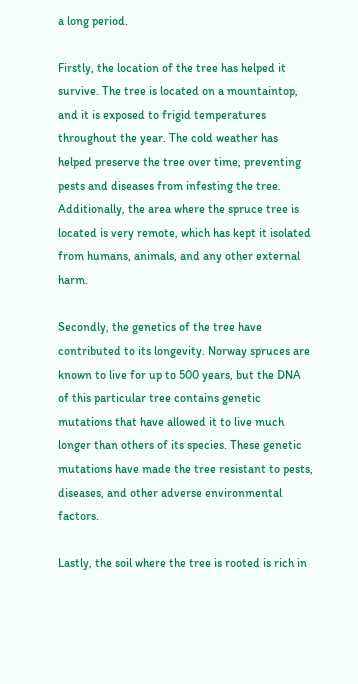a long period.

Firstly, the location of the tree has helped it survive. The tree is located on a mountaintop, and it is exposed to frigid temperatures throughout the year. The cold weather has helped preserve the tree over time, preventing pests and diseases from infesting the tree. Additionally, the area where the spruce tree is located is very remote, which has kept it isolated from humans, animals, and any other external harm.

Secondly, the genetics of the tree have contributed to its longevity. Norway spruces are known to live for up to 500 years, but the DNA of this particular tree contains genetic mutations that have allowed it to live much longer than others of its species. These genetic mutations have made the tree resistant to pests, diseases, and other adverse environmental factors.

Lastly, the soil where the tree is rooted is rich in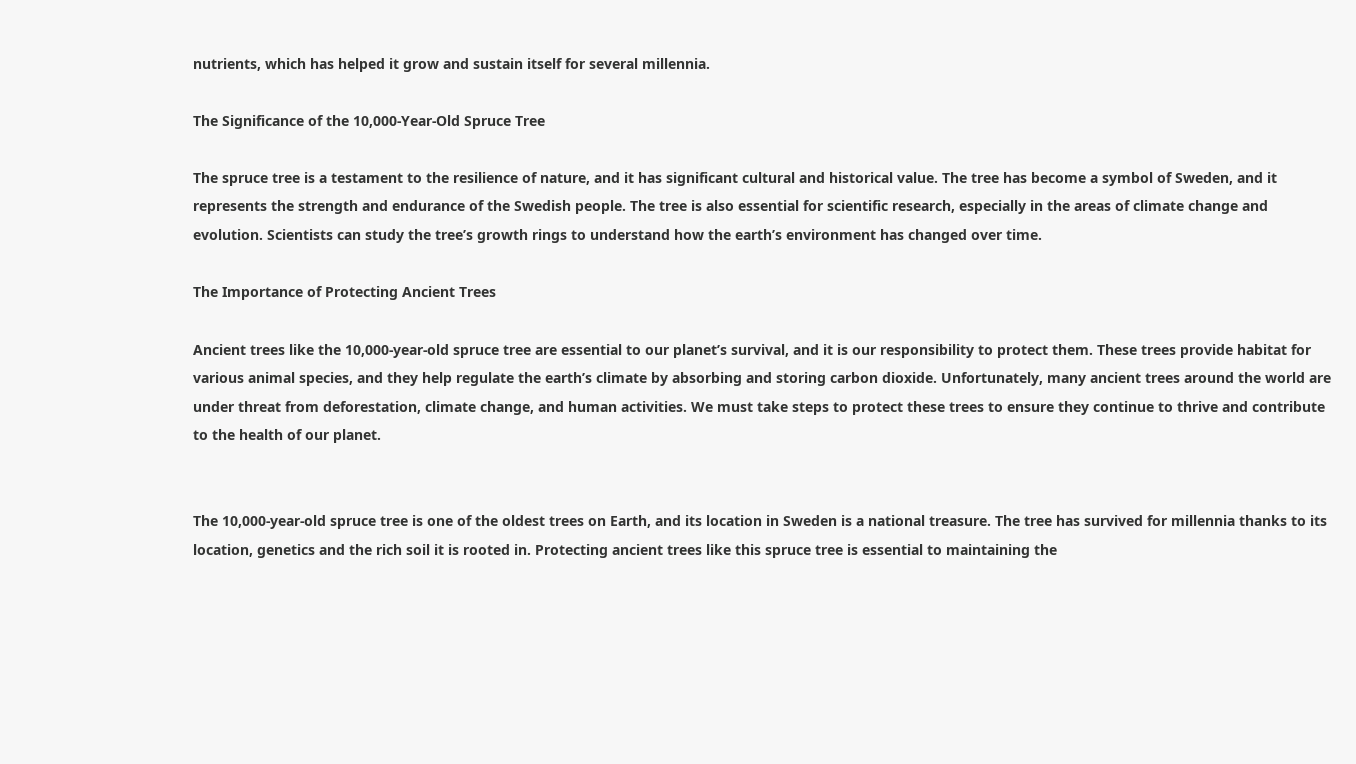nutrients, which has helped it grow and sustain itself for several millennia.

The Significance of the 10,000-Year-Old Spruce Tree

The spruce tree is a testament to the resilience of nature, and it has significant cultural and historical value. The tree has become a symbol of Sweden, and it represents the strength and endurance of the Swedish people. The tree is also essential for scientific research, especially in the areas of climate change and evolution. Scientists can study the tree’s growth rings to understand how the earth’s environment has changed over time.

The Importance of Protecting Ancient Trees

Ancient trees like the 10,000-year-old spruce tree are essential to our planet’s survival, and it is our responsibility to protect them. These trees provide habitat for various animal species, and they help regulate the earth’s climate by absorbing and storing carbon dioxide. Unfortunately, many ancient trees around the world are under threat from deforestation, climate change, and human activities. We must take steps to protect these trees to ensure they continue to thrive and contribute to the health of our planet.


The 10,000-year-old spruce tree is one of the oldest trees on Earth, and its location in Sweden is a national treasure. The tree has survived for millennia thanks to its location, genetics and the rich soil it is rooted in. Protecting ancient trees like this spruce tree is essential to maintaining the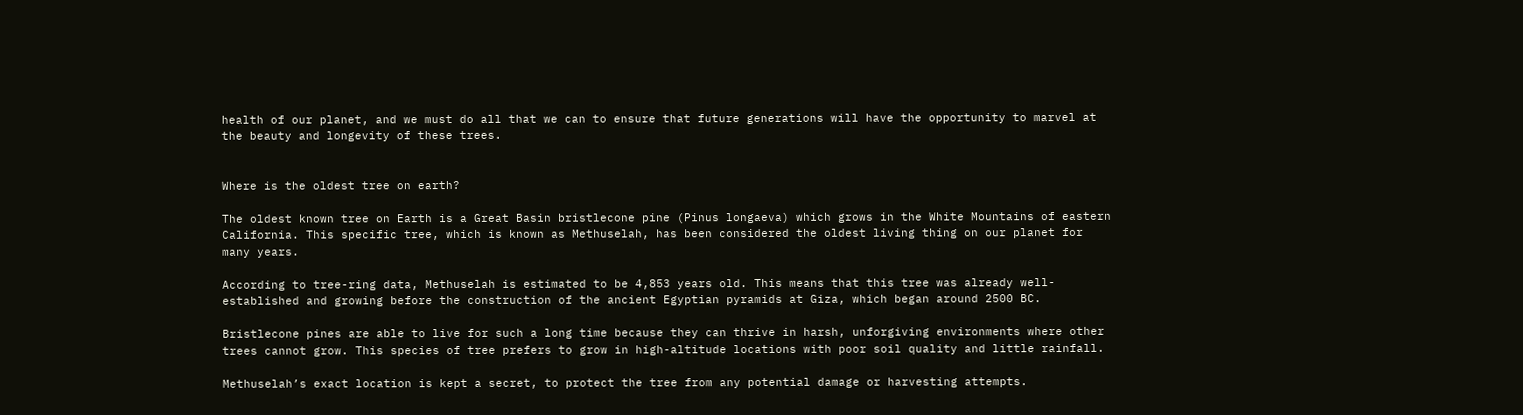health of our planet, and we must do all that we can to ensure that future generations will have the opportunity to marvel at the beauty and longevity of these trees.


Where is the oldest tree on earth?

The oldest known tree on Earth is a Great Basin bristlecone pine (Pinus longaeva) which grows in the White Mountains of eastern California. This specific tree, which is known as Methuselah, has been considered the oldest living thing on our planet for many years.

According to tree-ring data, Methuselah is estimated to be 4,853 years old. This means that this tree was already well-established and growing before the construction of the ancient Egyptian pyramids at Giza, which began around 2500 BC.

Bristlecone pines are able to live for such a long time because they can thrive in harsh, unforgiving environments where other trees cannot grow. This species of tree prefers to grow in high-altitude locations with poor soil quality and little rainfall.

Methuselah’s exact location is kept a secret, to protect the tree from any potential damage or harvesting attempts.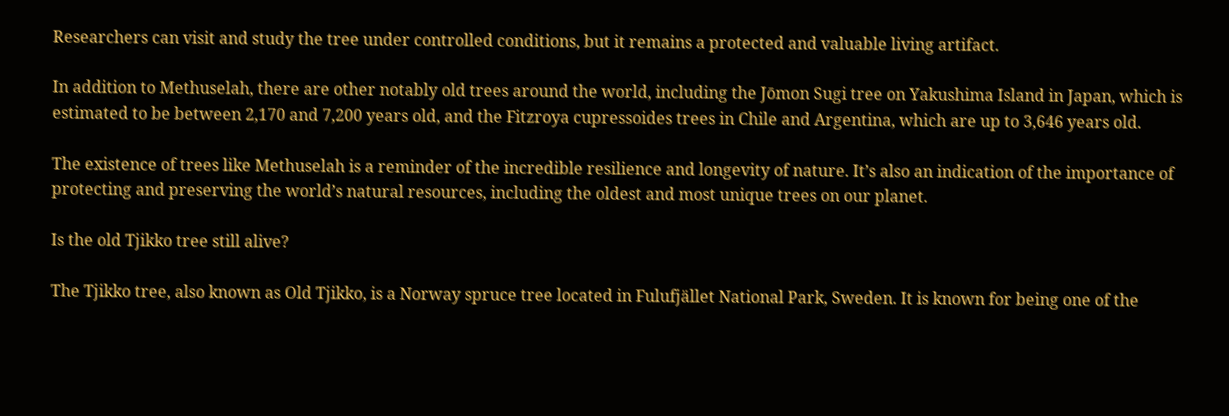Researchers can visit and study the tree under controlled conditions, but it remains a protected and valuable living artifact.

In addition to Methuselah, there are other notably old trees around the world, including the Jōmon Sugi tree on Yakushima Island in Japan, which is estimated to be between 2,170 and 7,200 years old, and the Fitzroya cupressoides trees in Chile and Argentina, which are up to 3,646 years old.

The existence of trees like Methuselah is a reminder of the incredible resilience and longevity of nature. It’s also an indication of the importance of protecting and preserving the world’s natural resources, including the oldest and most unique trees on our planet.

Is the old Tjikko tree still alive?

The Tjikko tree, also known as Old Tjikko, is a Norway spruce tree located in Fulufjället National Park, Sweden. It is known for being one of the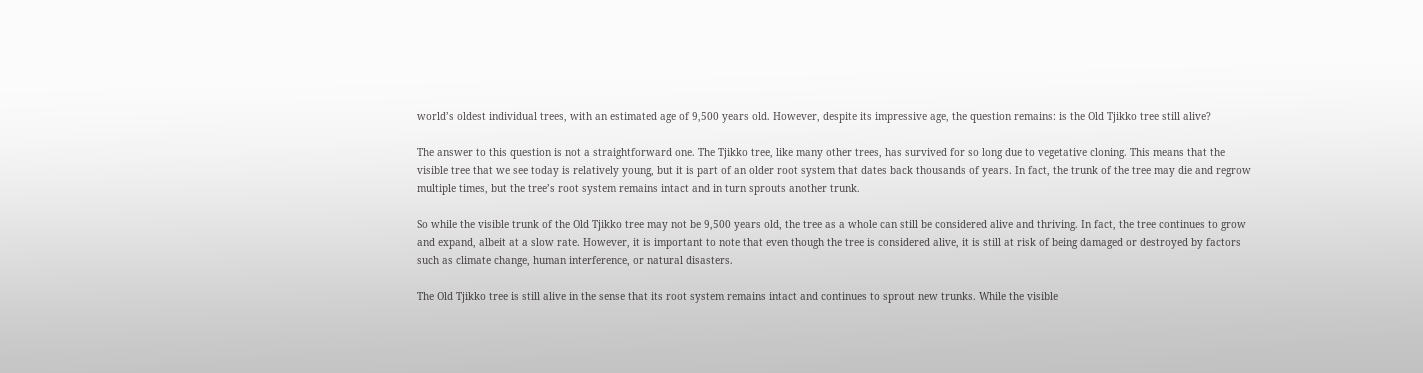world’s oldest individual trees, with an estimated age of 9,500 years old. However, despite its impressive age, the question remains: is the Old Tjikko tree still alive?

The answer to this question is not a straightforward one. The Tjikko tree, like many other trees, has survived for so long due to vegetative cloning. This means that the visible tree that we see today is relatively young, but it is part of an older root system that dates back thousands of years. In fact, the trunk of the tree may die and regrow multiple times, but the tree’s root system remains intact and in turn sprouts another trunk.

So while the visible trunk of the Old Tjikko tree may not be 9,500 years old, the tree as a whole can still be considered alive and thriving. In fact, the tree continues to grow and expand, albeit at a slow rate. However, it is important to note that even though the tree is considered alive, it is still at risk of being damaged or destroyed by factors such as climate change, human interference, or natural disasters.

The Old Tjikko tree is still alive in the sense that its root system remains intact and continues to sprout new trunks. While the visible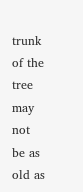trunk of the tree may not be as old as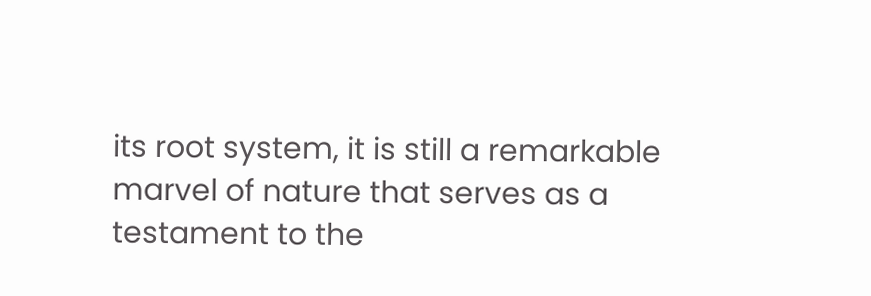its root system, it is still a remarkable marvel of nature that serves as a testament to the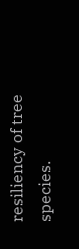resiliency of tree species.